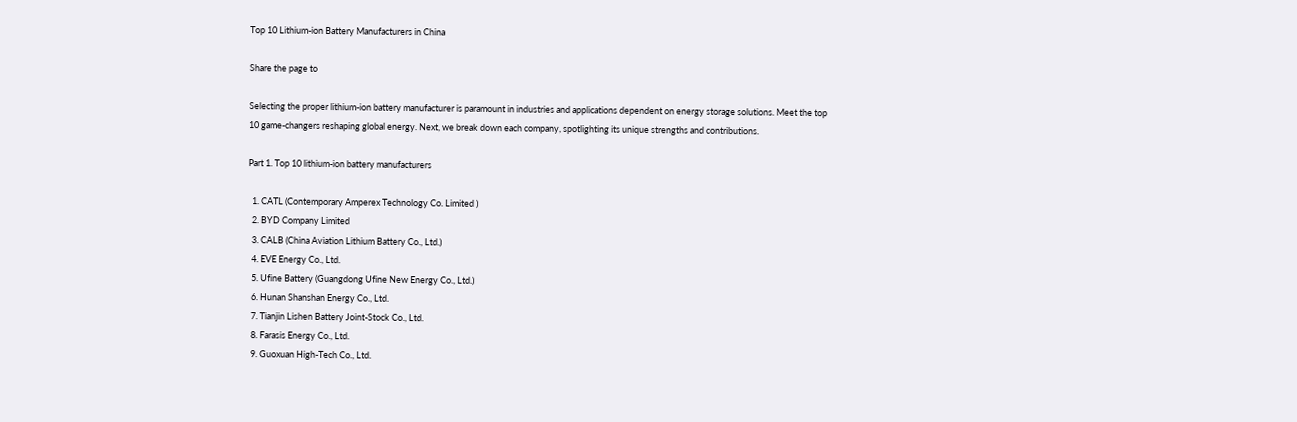Top 10 Lithium-ion Battery Manufacturers in China

Share the page to

Selecting the proper lithium-ion battery manufacturer is paramount in industries and applications dependent on energy storage solutions. Meet the top 10 game-changers reshaping global energy. Next, we break down each company, spotlighting its unique strengths and contributions.

Part 1. Top 10 lithium-ion battery manufacturers

  1. CATL (Contemporary Amperex Technology Co. Limited )
  2. BYD Company Limited
  3. CALB (China Aviation Lithium Battery Co., Ltd.)
  4. EVE Energy Co., Ltd.
  5. Ufine Battery (Guangdong Ufine New Energy Co., Ltd.)
  6. Hunan Shanshan Energy Co., Ltd.
  7. Tianjin Lishen Battery Joint-Stock Co., Ltd.
  8. Farasis Energy Co., Ltd.
  9. Guoxuan High-Tech Co., Ltd.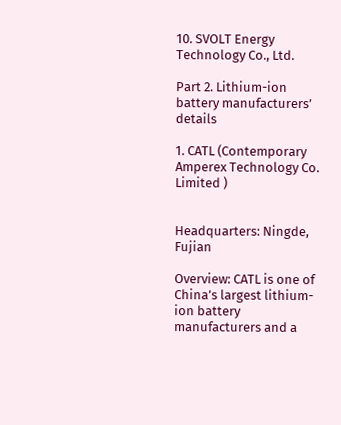10. SVOLT Energy Technology Co., Ltd.

Part 2. Lithium-ion battery manufacturers’ details

1. CATL (Contemporary Amperex Technology Co. Limited )


Headquarters: Ningde, Fujian

Overview: CATL is one of China’s largest lithium-ion battery manufacturers and a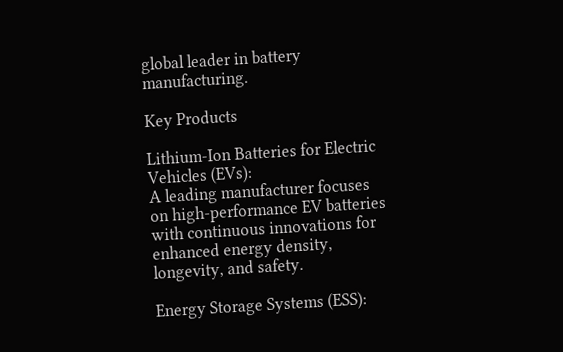global leader in battery manufacturing.

Key Products

Lithium-Ion Batteries for Electric Vehicles (EVs):
A leading manufacturer focuses on high-performance EV batteries with continuous innovations for enhanced energy density, longevity, and safety.

Energy Storage Systems (ESS):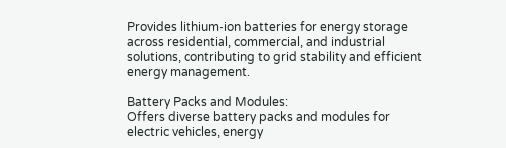Provides lithium-ion batteries for energy storage across residential, commercial, and industrial solutions, contributing to grid stability and efficient energy management.

Battery Packs and Modules:
Offers diverse battery packs and modules for electric vehicles, energy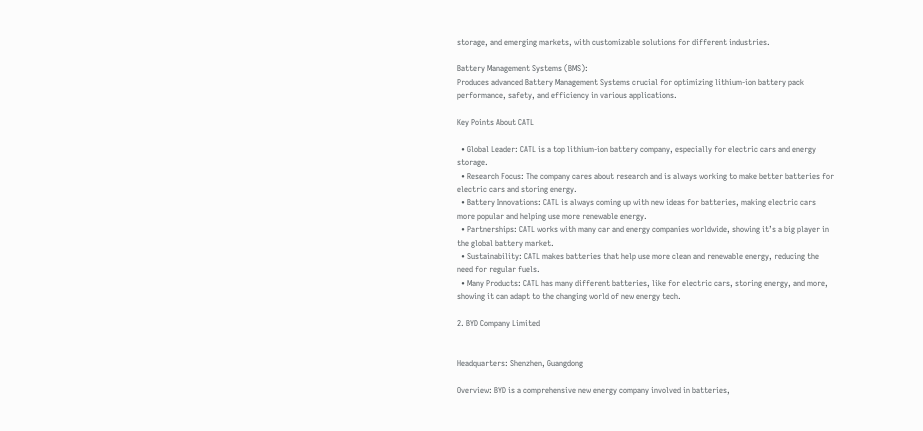storage, and emerging markets, with customizable solutions for different industries.

Battery Management Systems (BMS):
Produces advanced Battery Management Systems crucial for optimizing lithium-ion battery pack performance, safety, and efficiency in various applications.

Key Points About CATL

  • Global Leader: CATL is a top lithium-ion battery company, especially for electric cars and energy storage.
  • Research Focus: The company cares about research and is always working to make better batteries for electric cars and storing energy.
  • Battery Innovations: CATL is always coming up with new ideas for batteries, making electric cars more popular and helping use more renewable energy.
  • Partnerships: CATL works with many car and energy companies worldwide, showing it’s a big player in the global battery market.
  • Sustainability: CATL makes batteries that help use more clean and renewable energy, reducing the need for regular fuels.
  • Many Products: CATL has many different batteries, like for electric cars, storing energy, and more, showing it can adapt to the changing world of new energy tech.

2. BYD Company Limited


Headquarters: Shenzhen, Guangdong

Overview: BYD is a comprehensive new energy company involved in batteries,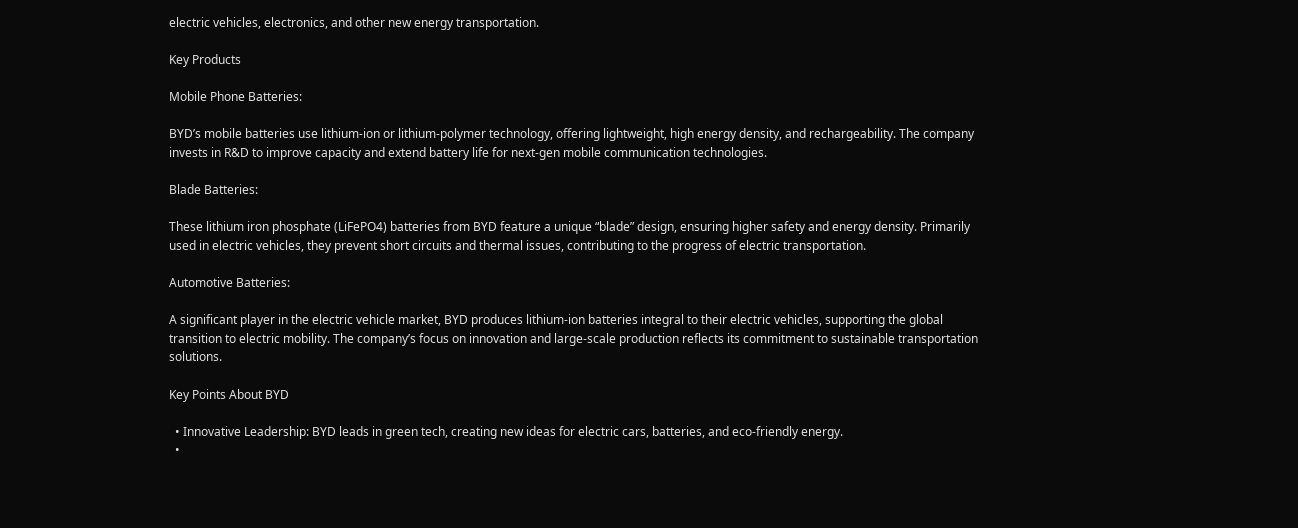electric vehicles, electronics, and other new energy transportation.

Key Products

Mobile Phone Batteries:

BYD’s mobile batteries use lithium-ion or lithium-polymer technology, offering lightweight, high energy density, and rechargeability. The company invests in R&D to improve capacity and extend battery life for next-gen mobile communication technologies.

Blade Batteries:

These lithium iron phosphate (LiFePO4) batteries from BYD feature a unique “blade” design, ensuring higher safety and energy density. Primarily used in electric vehicles, they prevent short circuits and thermal issues, contributing to the progress of electric transportation.

Automotive Batteries:

A significant player in the electric vehicle market, BYD produces lithium-ion batteries integral to their electric vehicles, supporting the global transition to electric mobility. The company’s focus on innovation and large-scale production reflects its commitment to sustainable transportation solutions.

Key Points About BYD

  • Innovative Leadership: BYD leads in green tech, creating new ideas for electric cars, batteries, and eco-friendly energy.
  •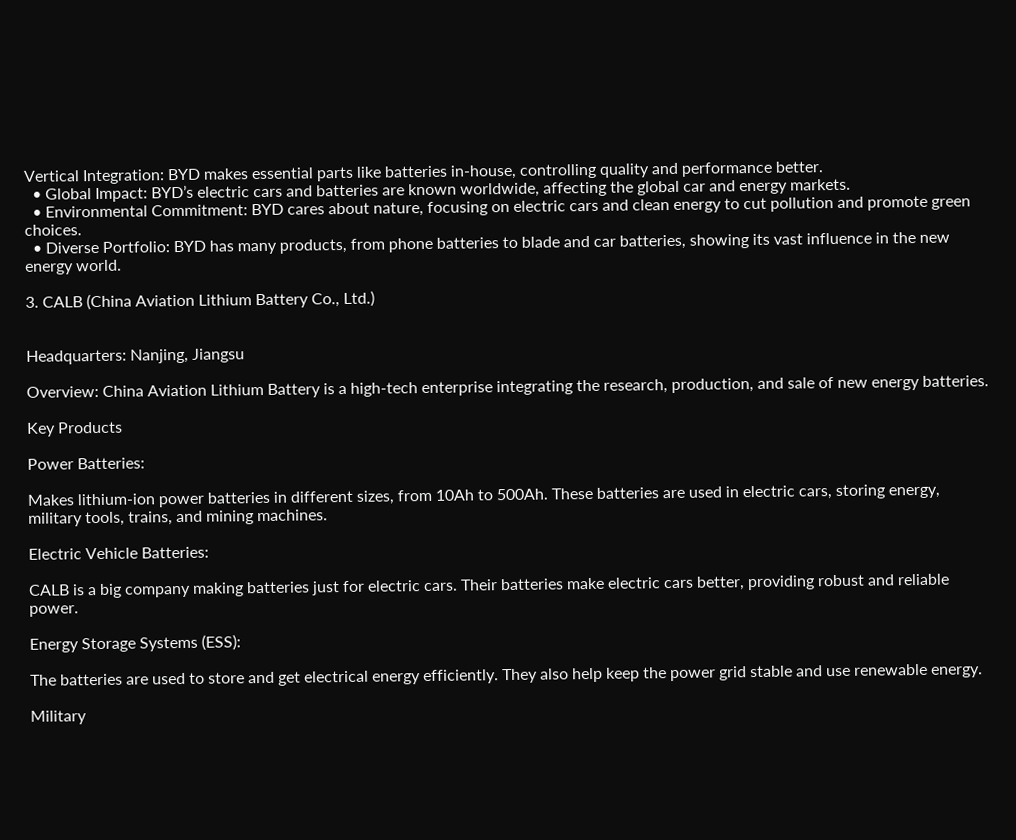Vertical Integration: BYD makes essential parts like batteries in-house, controlling quality and performance better.
  • Global Impact: BYD’s electric cars and batteries are known worldwide, affecting the global car and energy markets.
  • Environmental Commitment: BYD cares about nature, focusing on electric cars and clean energy to cut pollution and promote green choices.
  • Diverse Portfolio: BYD has many products, from phone batteries to blade and car batteries, showing its vast influence in the new energy world.

3. CALB (China Aviation Lithium Battery Co., Ltd.)


Headquarters: Nanjing, Jiangsu

Overview: China Aviation Lithium Battery is a high-tech enterprise integrating the research, production, and sale of new energy batteries.

Key Products

Power Batteries:

Makes lithium-ion power batteries in different sizes, from 10Ah to 500Ah. These batteries are used in electric cars, storing energy, military tools, trains, and mining machines.

Electric Vehicle Batteries:

CALB is a big company making batteries just for electric cars. Their batteries make electric cars better, providing robust and reliable power.

Energy Storage Systems (ESS):

The batteries are used to store and get electrical energy efficiently. They also help keep the power grid stable and use renewable energy.

Military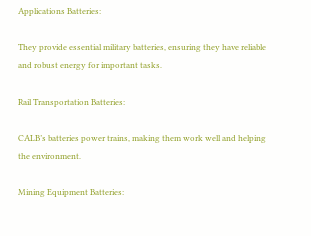Applications Batteries:

They provide essential military batteries, ensuring they have reliable and robust energy for important tasks.

Rail Transportation Batteries:

CALB’s batteries power trains, making them work well and helping the environment.

Mining Equipment Batteries: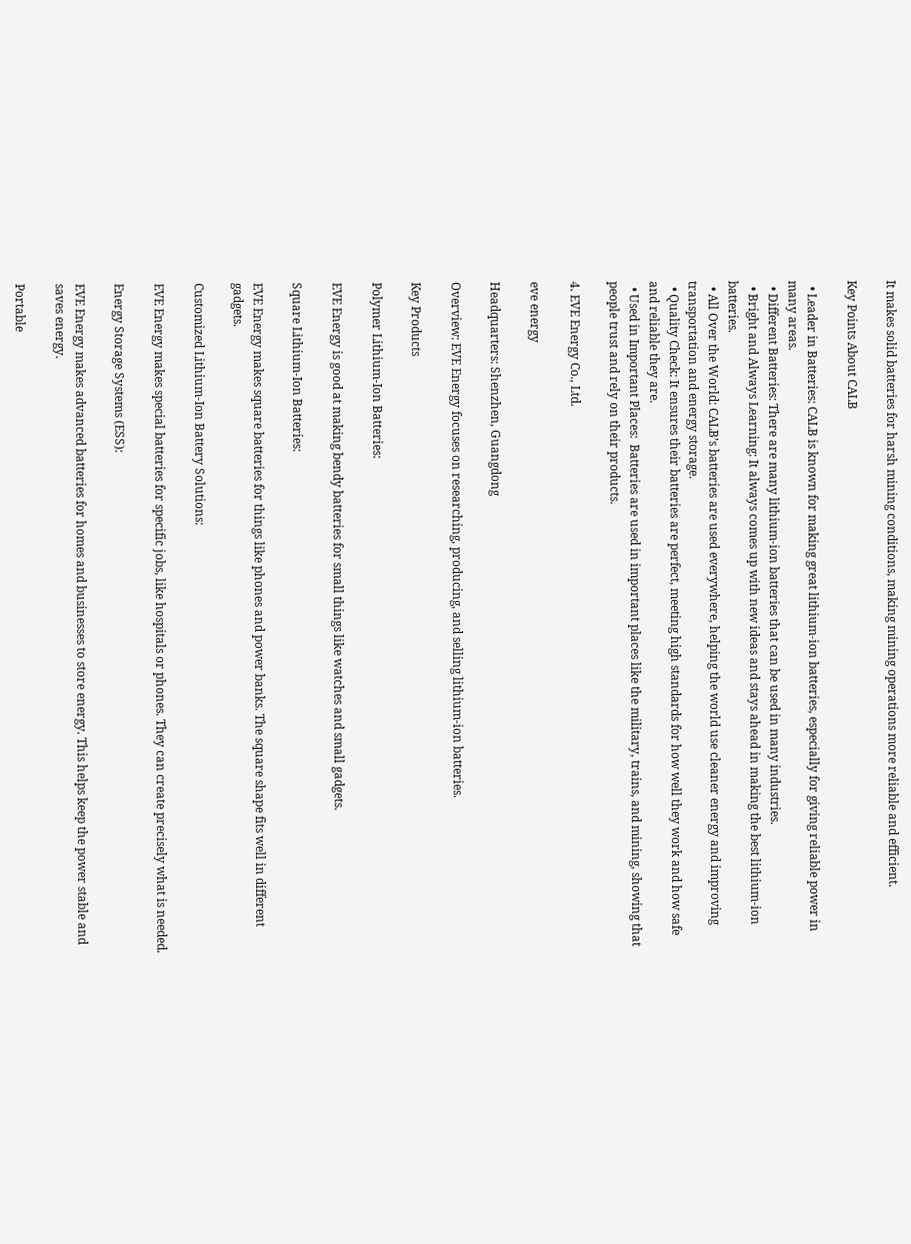It makes solid batteries for harsh mining conditions, making mining operations more reliable and efficient.

Key Points About CALB

  • Leader in Batteries: CALB is known for making great lithium-ion batteries, especially for giving reliable power in many areas.
  • Different Batteries: There are many lithium-ion batteries that can be used in many industries.
  • Bright and Always Learning: It always comes up with new ideas and stays ahead in making the best lithium-ion batteries.
  • All Over the World: CALB’s batteries are used everywhere, helping the world use cleaner energy and improving transportation and energy storage.
  • Quality Check: It ensures their batteries are perfect, meeting high standards for how well they work and how safe and reliable they are.
  • Used in Important Places:  Batteries are used in important places like the military, trains, and mining, showing that people trust and rely on their products.

4. EVE Energy Co., Ltd.

eve energy

Headquarters: Shenzhen, Guangdong

Overview: EVE Energy focuses on researching, producing, and selling lithium-ion batteries.

Key Products

Polymer Lithium-Ion Batteries:

EVE Energy is good at making bendy batteries for small things like watches and small gadgets.

Square Lithium-Ion Batteries:

EVE Energy makes square batteries for things like phones and power banks. The square shape fits well in different gadgets.

Customized Lithium-Ion Battery Solutions:

EVE Energy makes special batteries for specific jobs, like hospitals or phones. They can create precisely what is needed.

Energy Storage Systems (ESS):

EVE Energy makes advanced batteries for homes and businesses to store energy. This helps keep the power stable and saves energy.

Portable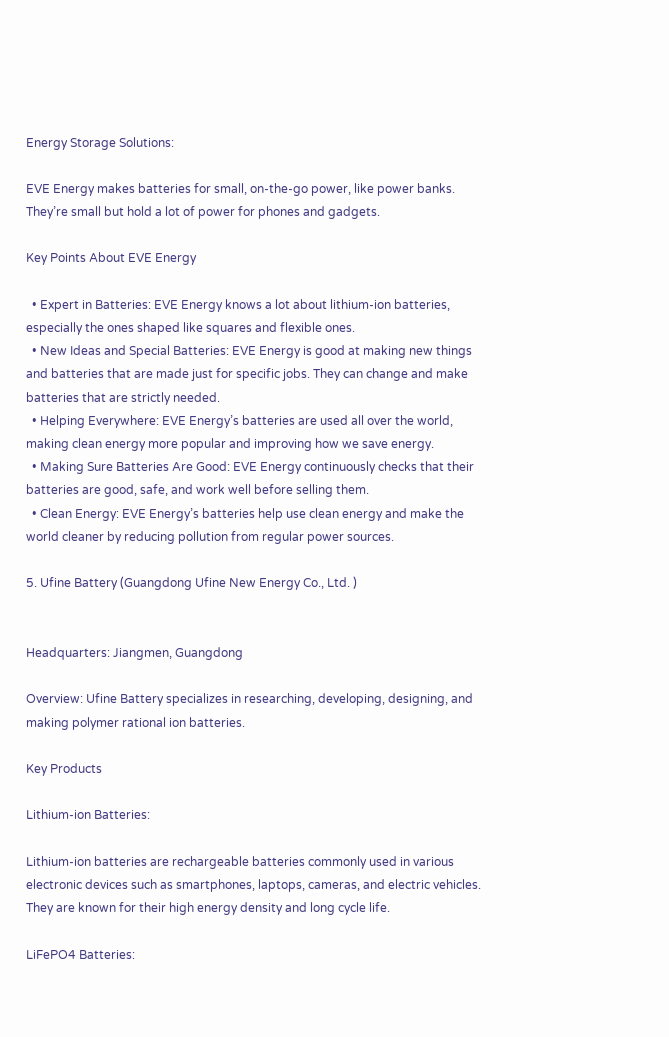Energy Storage Solutions:

EVE Energy makes batteries for small, on-the-go power, like power banks. They’re small but hold a lot of power for phones and gadgets.

Key Points About EVE Energy

  • Expert in Batteries: EVE Energy knows a lot about lithium-ion batteries, especially the ones shaped like squares and flexible ones.
  • New Ideas and Special Batteries: EVE Energy is good at making new things and batteries that are made just for specific jobs. They can change and make batteries that are strictly needed.
  • Helping Everywhere: EVE Energy’s batteries are used all over the world, making clean energy more popular and improving how we save energy.
  • Making Sure Batteries Are Good: EVE Energy continuously checks that their batteries are good, safe, and work well before selling them.
  • Clean Energy: EVE Energy’s batteries help use clean energy and make the world cleaner by reducing pollution from regular power sources.

5. Ufine Battery (Guangdong Ufine New Energy Co., Ltd. )


Headquarters: Jiangmen, Guangdong

Overview: Ufine Battery specializes in researching, developing, designing, and making polymer rational ion batteries.

Key Products

Lithium-ion Batteries:

Lithium-ion batteries are rechargeable batteries commonly used in various electronic devices such as smartphones, laptops, cameras, and electric vehicles. They are known for their high energy density and long cycle life.

LiFePO4 Batteries: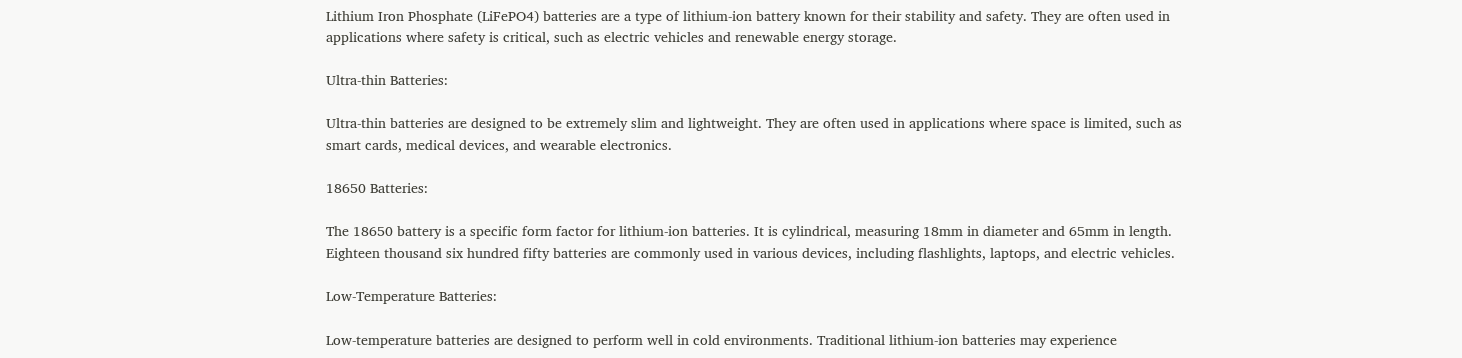Lithium Iron Phosphate (LiFePO4) batteries are a type of lithium-ion battery known for their stability and safety. They are often used in applications where safety is critical, such as electric vehicles and renewable energy storage.

Ultra-thin Batteries:

Ultra-thin batteries are designed to be extremely slim and lightweight. They are often used in applications where space is limited, such as smart cards, medical devices, and wearable electronics.

18650 Batteries:

The 18650 battery is a specific form factor for lithium-ion batteries. It is cylindrical, measuring 18mm in diameter and 65mm in length. Eighteen thousand six hundred fifty batteries are commonly used in various devices, including flashlights, laptops, and electric vehicles.

Low-Temperature Batteries:

Low-temperature batteries are designed to perform well in cold environments. Traditional lithium-ion batteries may experience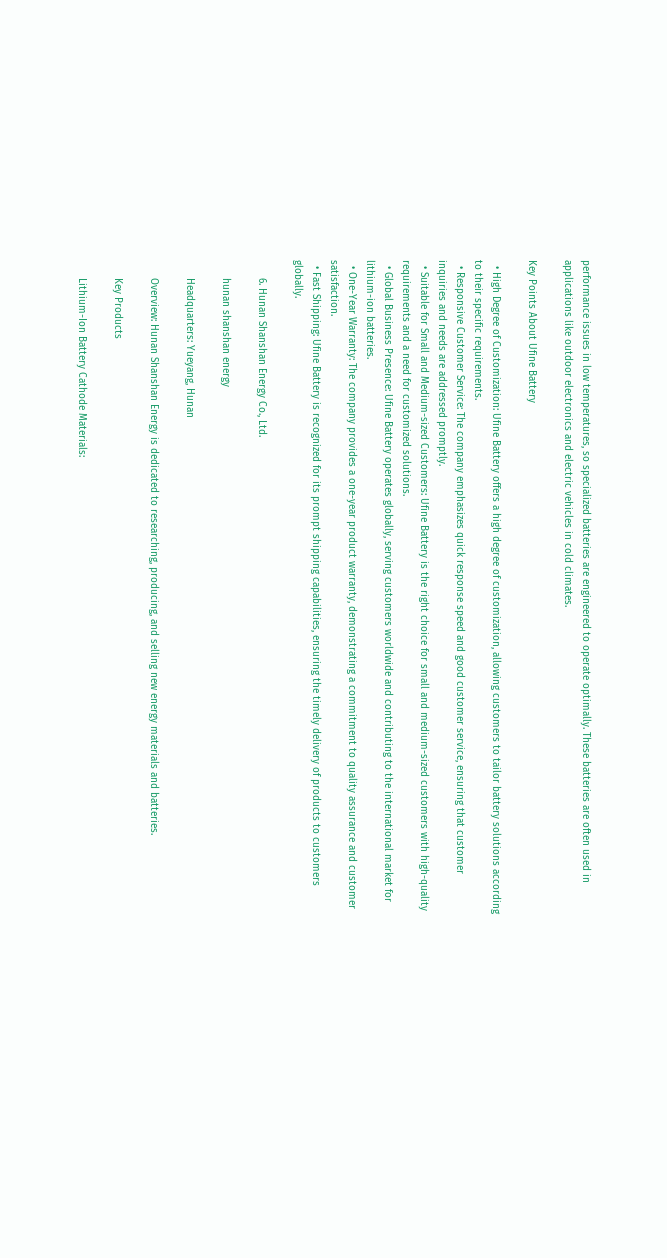performance issues in low temperatures, so specialized batteries are engineered to operate optimally. These batteries are often used in applications like outdoor electronics and electric vehicles in cold climates.

Key Points About Ufine Battery

  • High Degree of Customization: Ufine Battery offers a high degree of customization, allowing customers to tailor battery solutions according to their specific requirements.
  • Responsive Customer Service: The company emphasizes quick response speed and good customer service, ensuring that customer inquiries and needs are addressed promptly.
  • Suitable for Small and Medium-sized Customers: Ufine Battery is the right choice for small and medium-sized customers with high-quality requirements and a need for customized solutions.
  • Global Business Presence: Ufine Battery operates globally, serving customers worldwide and contributing to the international market for lithium-ion batteries.
  • One-Year Warranty: The company provides a one-year product warranty, demonstrating a commitment to quality assurance and customer satisfaction.
  • Fast Shipping: Ufine Battery is recognized for its prompt shipping capabilities, ensuring the timely delivery of products to customers globally.

      6. Hunan Shanshan Energy Co., Ltd.

      hunan shanshan energy

      Headquarters: Yueyang, Hunan

      Overview: Hunan Shanshan Energy is dedicated to researching, producing, and selling new energy materials and batteries.

      Key Products

      Lithium-Ion Battery Cathode Materials: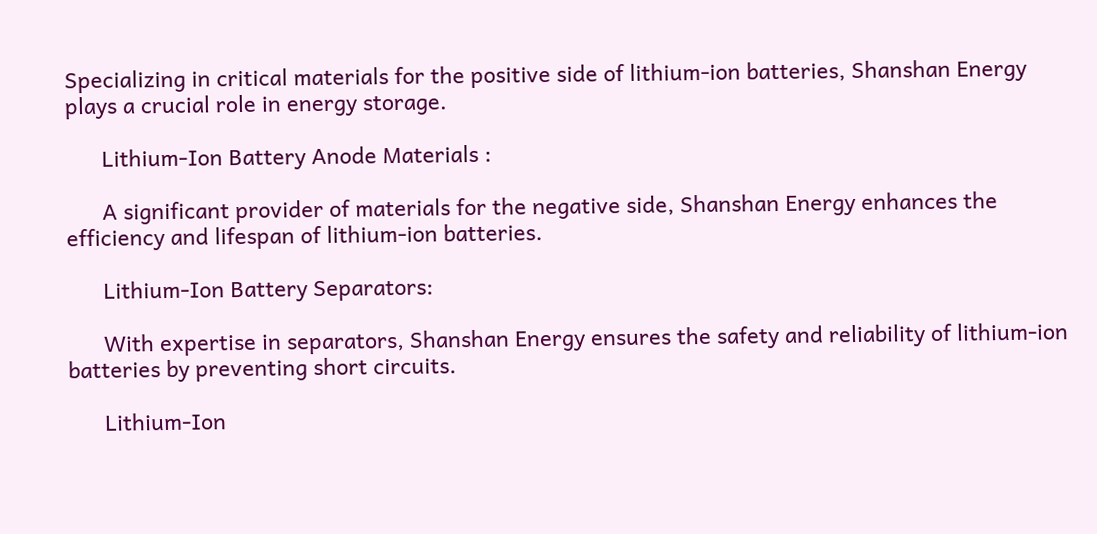Specializing in critical materials for the positive side of lithium-ion batteries, Shanshan Energy plays a crucial role in energy storage.

      Lithium-Ion Battery Anode Materials :

      A significant provider of materials for the negative side, Shanshan Energy enhances the efficiency and lifespan of lithium-ion batteries.

      Lithium-Ion Battery Separators:

      With expertise in separators, Shanshan Energy ensures the safety and reliability of lithium-ion batteries by preventing short circuits.

      Lithium-Ion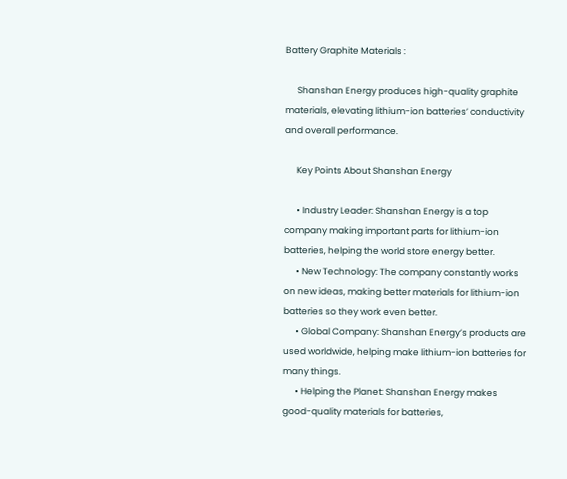Battery Graphite Materials :

      Shanshan Energy produces high-quality graphite materials, elevating lithium-ion batteries’ conductivity and overall performance.

      Key Points About Shanshan Energy

      • Industry Leader: Shanshan Energy is a top company making important parts for lithium-ion batteries, helping the world store energy better.
      • New Technology: The company constantly works on new ideas, making better materials for lithium-ion batteries so they work even better.
      • Global Company: Shanshan Energy’s products are used worldwide, helping make lithium-ion batteries for many things.
      • Helping the Planet: Shanshan Energy makes good-quality materials for batteries,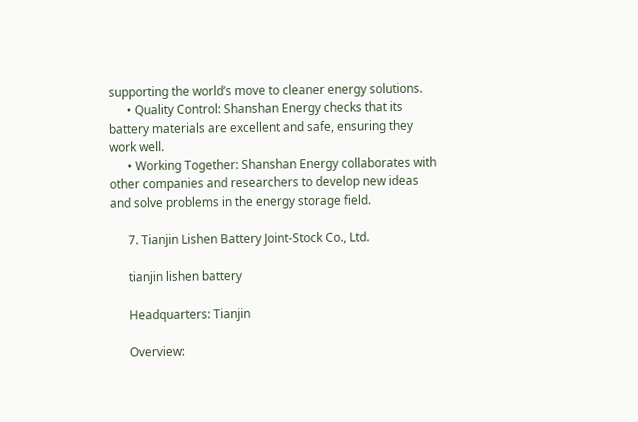supporting the world’s move to cleaner energy solutions.
      • Quality Control: Shanshan Energy checks that its battery materials are excellent and safe, ensuring they work well.
      • Working Together: Shanshan Energy collaborates with other companies and researchers to develop new ideas and solve problems in the energy storage field.

      7. Tianjin Lishen Battery Joint-Stock Co., Ltd.

      tianjin lishen battery

      Headquarters: Tianjin

      Overview: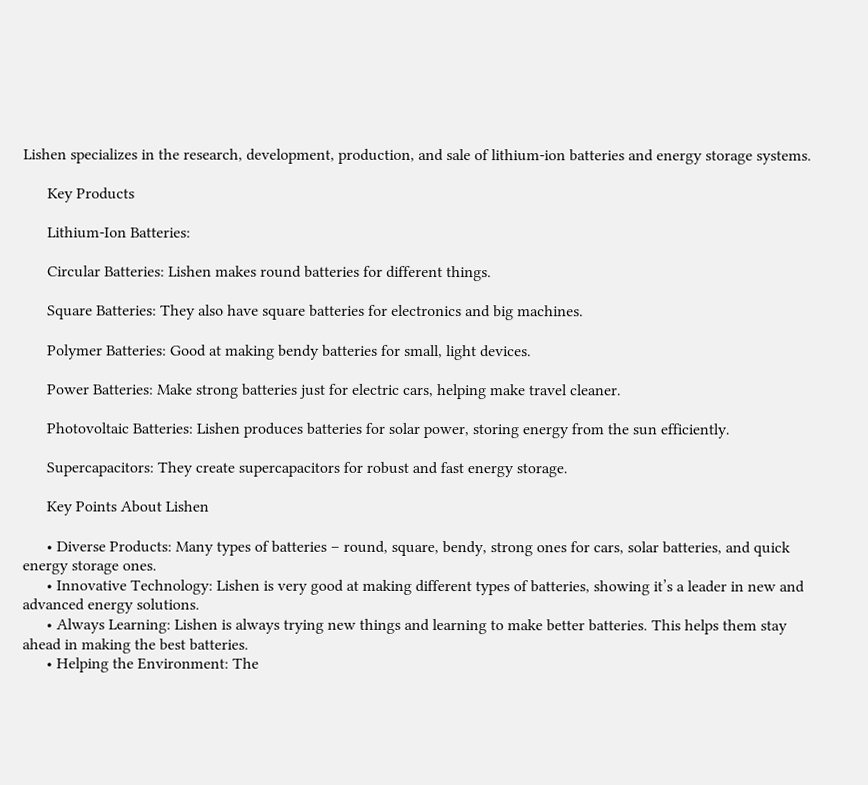Lishen specializes in the research, development, production, and sale of lithium-ion batteries and energy storage systems.

      Key Products

      Lithium-Ion Batteries:

      Circular Batteries: Lishen makes round batteries for different things.

      Square Batteries: They also have square batteries for electronics and big machines.

      Polymer Batteries: Good at making bendy batteries for small, light devices.

      Power Batteries: Make strong batteries just for electric cars, helping make travel cleaner.

      Photovoltaic Batteries: Lishen produces batteries for solar power, storing energy from the sun efficiently.

      Supercapacitors: They create supercapacitors for robust and fast energy storage.

      Key Points About Lishen

      • Diverse Products: Many types of batteries – round, square, bendy, strong ones for cars, solar batteries, and quick energy storage ones.
      • Innovative Technology: Lishen is very good at making different types of batteries, showing it’s a leader in new and advanced energy solutions.
      • Always Learning: Lishen is always trying new things and learning to make better batteries. This helps them stay ahead in making the best batteries.
      • Helping the Environment: The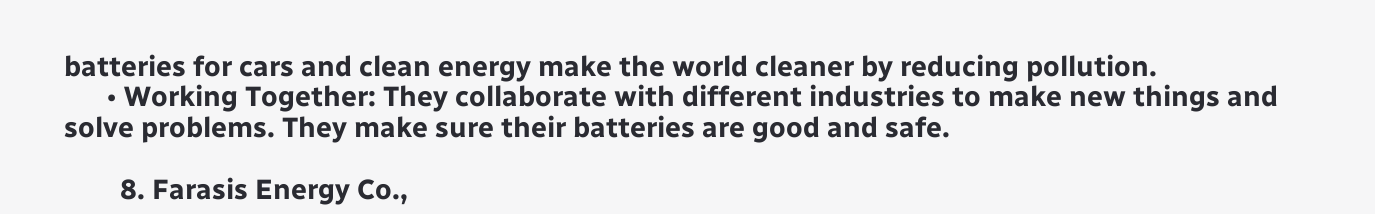batteries for cars and clean energy make the world cleaner by reducing pollution.
      • Working Together: They collaborate with different industries to make new things and solve problems. They make sure their batteries are good and safe.

        8. Farasis Energy Co.,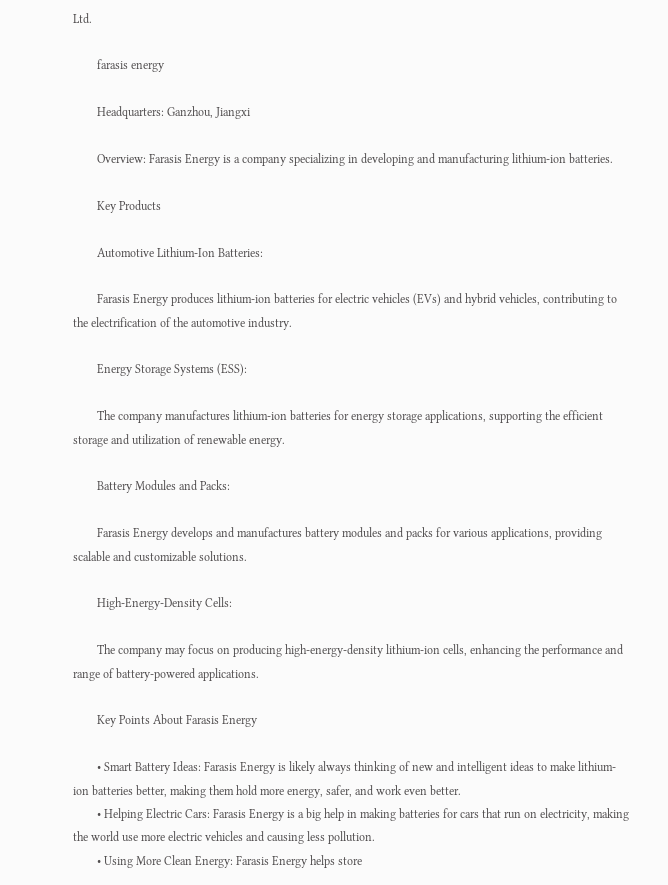Ltd.

        farasis energy

        Headquarters: Ganzhou, Jiangxi

        Overview: Farasis Energy is a company specializing in developing and manufacturing lithium-ion batteries.

        Key Products

        Automotive Lithium-Ion Batteries:

        Farasis Energy produces lithium-ion batteries for electric vehicles (EVs) and hybrid vehicles, contributing to the electrification of the automotive industry.

        Energy Storage Systems (ESS):

        The company manufactures lithium-ion batteries for energy storage applications, supporting the efficient storage and utilization of renewable energy.

        Battery Modules and Packs:

        Farasis Energy develops and manufactures battery modules and packs for various applications, providing scalable and customizable solutions.

        High-Energy-Density Cells:

        The company may focus on producing high-energy-density lithium-ion cells, enhancing the performance and range of battery-powered applications.

        Key Points About Farasis Energy

        • Smart Battery Ideas: Farasis Energy is likely always thinking of new and intelligent ideas to make lithium-ion batteries better, making them hold more energy, safer, and work even better.
        • Helping Electric Cars: Farasis Energy is a big help in making batteries for cars that run on electricity, making the world use more electric vehicles and causing less pollution.
        • Using More Clean Energy: Farasis Energy helps store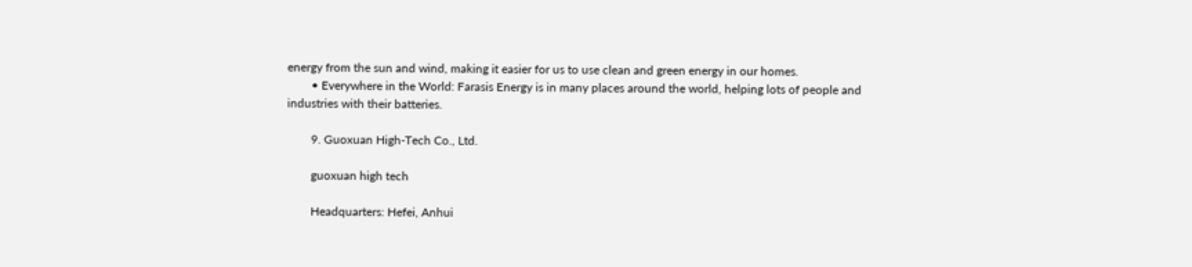energy from the sun and wind, making it easier for us to use clean and green energy in our homes.
        • Everywhere in the World: Farasis Energy is in many places around the world, helping lots of people and industries with their batteries.

        9. Guoxuan High-Tech Co., Ltd.

        guoxuan high tech

        Headquarters: Hefei, Anhui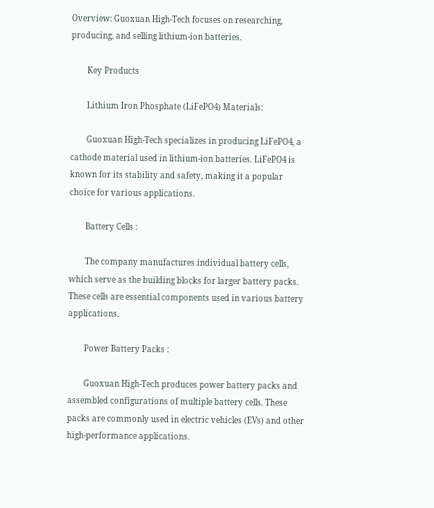Overview: Guoxuan High-Tech focuses on researching, producing, and selling lithium-ion batteries.

        Key Products

        Lithium Iron Phosphate (LiFePO4) Materials:

        Guoxuan High-Tech specializes in producing LiFePO4, a cathode material used in lithium-ion batteries. LiFePO4 is known for its stability and safety, making it a popular choice for various applications.

        Battery Cells :

        The company manufactures individual battery cells, which serve as the building blocks for larger battery packs. These cells are essential components used in various battery applications.

        Power Battery Packs :

        Guoxuan High-Tech produces power battery packs and assembled configurations of multiple battery cells. These packs are commonly used in electric vehicles (EVs) and other high-performance applications.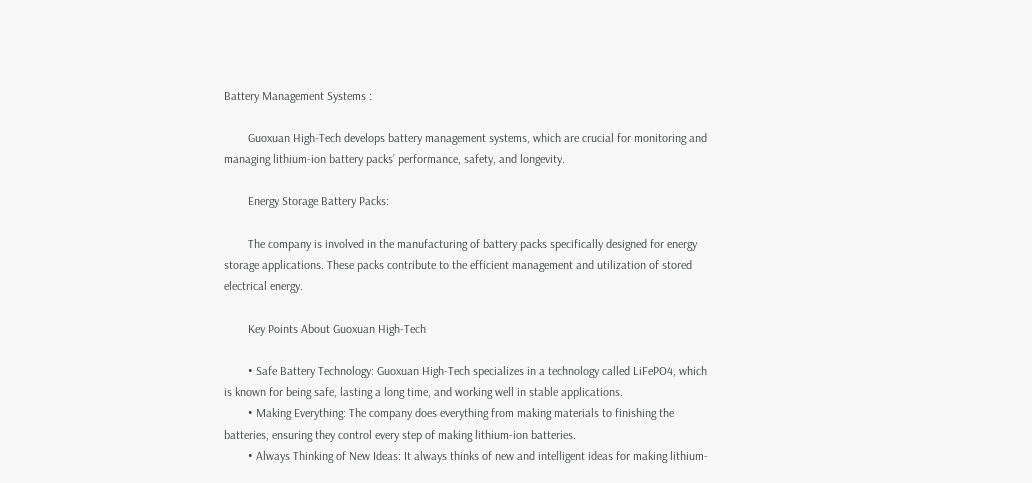Battery Management Systems :

        Guoxuan High-Tech develops battery management systems, which are crucial for monitoring and managing lithium-ion battery packs’ performance, safety, and longevity.

        Energy Storage Battery Packs:

        The company is involved in the manufacturing of battery packs specifically designed for energy storage applications. These packs contribute to the efficient management and utilization of stored electrical energy.

        Key Points About Guoxuan High-Tech

        • Safe Battery Technology: Guoxuan High-Tech specializes in a technology called LiFePO4, which is known for being safe, lasting a long time, and working well in stable applications.
        • Making Everything: The company does everything from making materials to finishing the batteries, ensuring they control every step of making lithium-ion batteries.
        • Always Thinking of New Ideas: It always thinks of new and intelligent ideas for making lithium-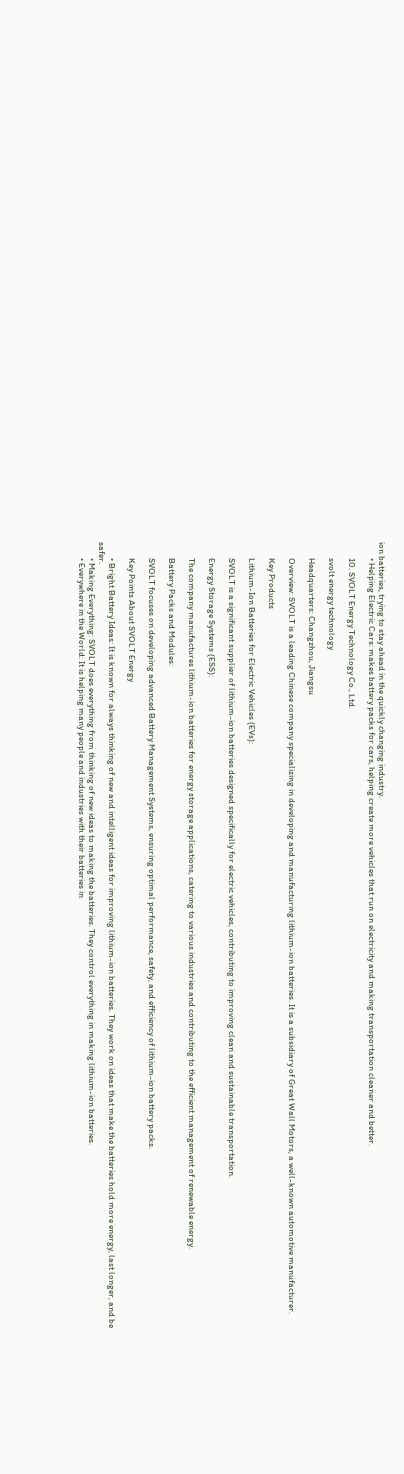ion batteries, trying to stay ahead in the quickly changing industry.
        • Helping Electric Cars: makes battery packs for cars, helping create more vehicles that run on electricity and making transportation cleaner and better.

        10. SVOLT Energy Technology Co., Ltd.

        svolt energy technology

        Headquarters: Changzhou, Jiangsu

        Overview: SVOLT is a leading Chinese company specializing in developing and manufacturing lithium-ion batteries. It is a subsidiary of Great Wall Motors, a well-known automotive manufacturer.

        Key Products

        Lithium-Ion Batteries for Electric Vehicles (EVs):

        SVOLT is a significant supplier of lithium-ion batteries designed specifically for electric vehicles, contributing to improving clean and sustainable transportation.

        Energy Storage Systems (ESS):

        The company manufactures lithium-ion batteries for energy storage applications, catering to various industries and contributing to the efficient management of renewable energy.

        Battery Packs and Modules:

        SVOLT focuses on developing advanced Battery Management Systems, ensuring optimal performance, safety, and efficiency of lithium-ion battery packs.

        Key Points About SVOLT Energy

        • Bright Battery Ideas: It is known for always thinking of new and intelligent ideas for improving lithium-ion batteries. They work on ideas that make the batteries hold more energy, last longer, and be safer.
        • Making Everything: SVOLT does everything from thinking of new ideas to making the batteries. They control everything in making lithium-ion batteries.
        • Everywhere in the World: It is helping many people and industries with their batteries in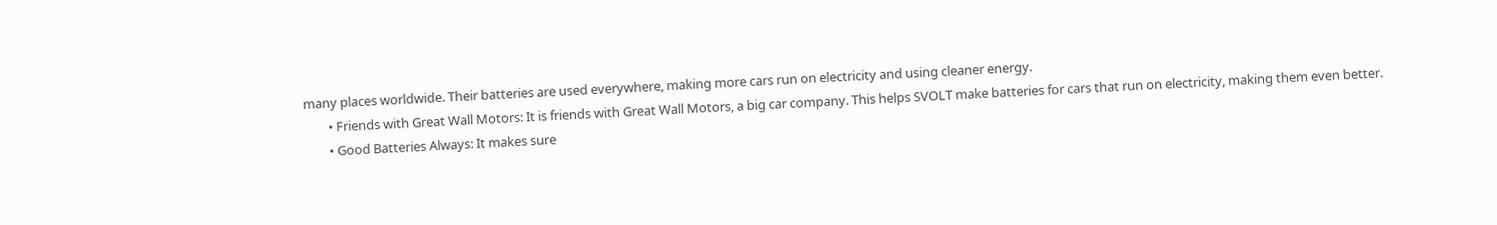many places worldwide. Their batteries are used everywhere, making more cars run on electricity and using cleaner energy.
        • Friends with Great Wall Motors: It is friends with Great Wall Motors, a big car company. This helps SVOLT make batteries for cars that run on electricity, making them even better.
        • Good Batteries Always: It makes sure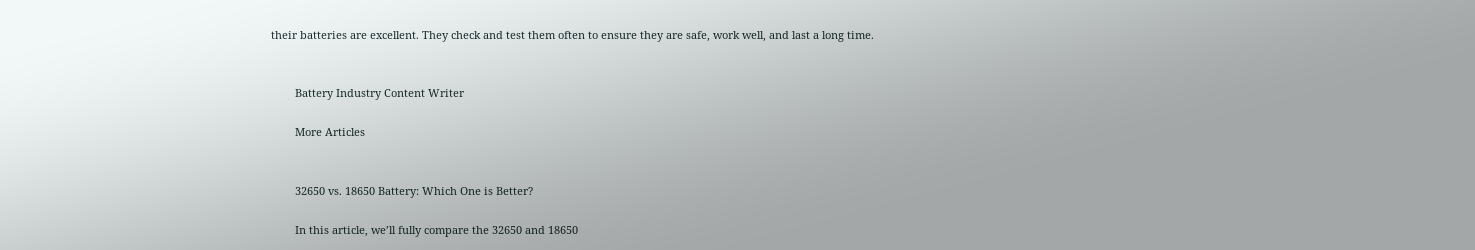their batteries are excellent. They check and test them often to ensure they are safe, work well, and last a long time.


        Battery Industry Content Writer

        More Articles


        32650 vs. 18650 Battery: Which One is Better?

        In this article, we’ll fully compare the 32650 and 18650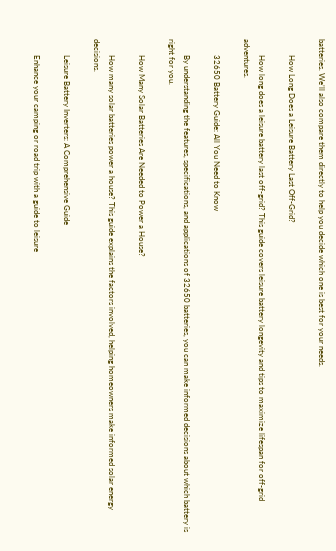batteries. We’ll also compare them directly to help you decide which one is best for your needs.

        How Long Does a Leisure Battery Last Off-Grid?

        How long does a leisure battery last off-grid? This guide covers leisure battery longevity and tips to maximize lifespan for off-grid adventures.

        32650 Battery Guide: All You Need to Know

        By understanding the features, specifications, and applications of 32650 batteries, you can make informed decisions about which battery is right for you.

        How Many Solar Batteries Are Needed to Power a House?

        How many solar batteries power a house? This guide explains the factors involved, helping homeowners make informed solar energy decisions.

        Leisure Battery Inverters: A Comprehensive Guide

        Enhance your camping or road trip with a guide to leisure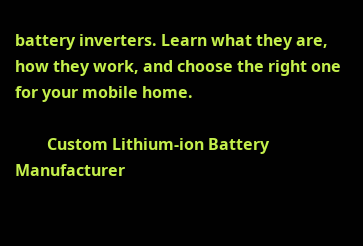battery inverters. Learn what they are, how they work, and choose the right one for your mobile home.

        Custom Lithium-ion Battery Manufacturer